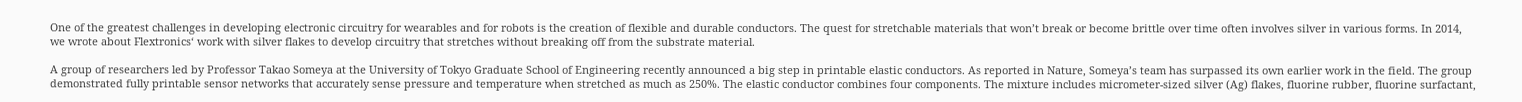One of the greatest challenges in developing electronic circuitry for wearables and for robots is the creation of flexible and durable conductors. The quest for stretchable materials that won’t break or become brittle over time often involves silver in various forms. In 2014, we wrote about Flextronics‘ work with silver flakes to develop circuitry that stretches without breaking off from the substrate material.

A group of researchers led by Professor Takao Someya at the University of Tokyo Graduate School of Engineering recently announced a big step in printable elastic conductors. As reported in Nature, Someya’s team has surpassed its own earlier work in the field. The group demonstrated fully printable sensor networks that accurately sense pressure and temperature when stretched as much as 250%. The elastic conductor combines four components. The mixture includes micrometer-sized silver (Ag) flakes, fluorine rubber, fluorine surfactant,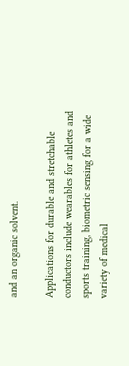and an organic solvent.

Applications for durable and stretchable conductors include wearables for athletes and sports training, biometric sensing for a wide variety of medical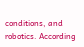conditions, and robotics. According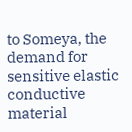to Someya, the demand for sensitive elastic conductive material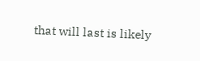that will last is likely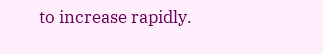to increase rapidly.